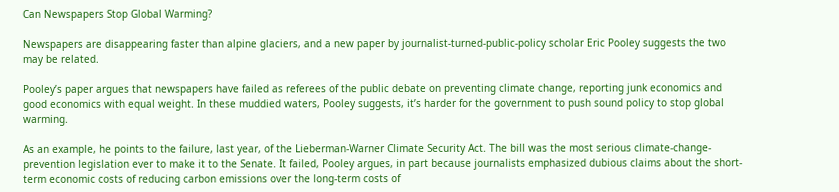Can Newspapers Stop Global Warming?

Newspapers are disappearing faster than alpine glaciers, and a new paper by journalist-turned-public-policy scholar Eric Pooley suggests the two may be related.

Pooley’s paper argues that newspapers have failed as referees of the public debate on preventing climate change, reporting junk economics and good economics with equal weight. In these muddied waters, Pooley suggests, it’s harder for the government to push sound policy to stop global warming.

As an example, he points to the failure, last year, of the Lieberman-Warner Climate Security Act. The bill was the most serious climate-change-prevention legislation ever to make it to the Senate. It failed, Pooley argues, in part because journalists emphasized dubious claims about the short-term economic costs of reducing carbon emissions over the long-term costs of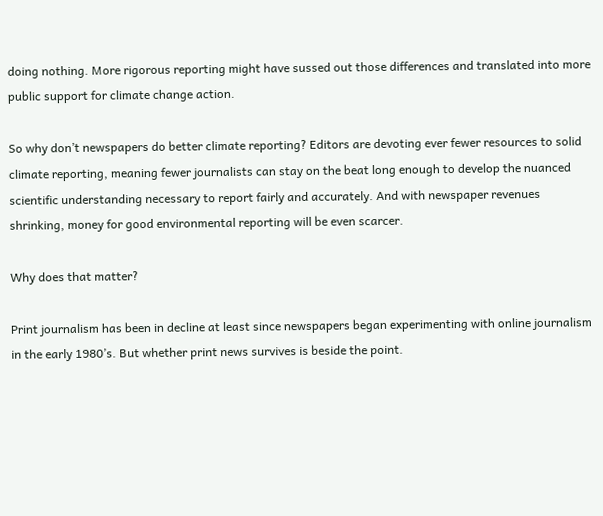doing nothing. More rigorous reporting might have sussed out those differences and translated into more public support for climate change action.

So why don’t newspapers do better climate reporting? Editors are devoting ever fewer resources to solid climate reporting, meaning fewer journalists can stay on the beat long enough to develop the nuanced scientific understanding necessary to report fairly and accurately. And with newspaper revenues shrinking, money for good environmental reporting will be even scarcer.

Why does that matter?

Print journalism has been in decline at least since newspapers began experimenting with online journalism in the early 1980’s. But whether print news survives is beside the point.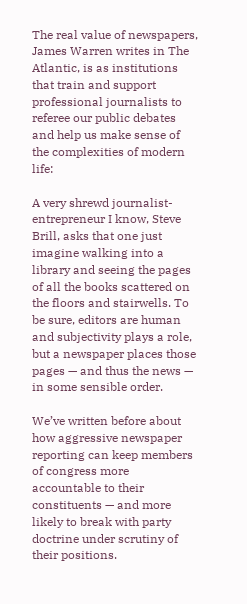The real value of newspapers, James Warren writes in The Atlantic, is as institutions that train and support professional journalists to referee our public debates and help us make sense of the complexities of modern life:

A very shrewd journalist-entrepreneur I know, Steve Brill, asks that one just imagine walking into a library and seeing the pages of all the books scattered on the floors and stairwells. To be sure, editors are human and subjectivity plays a role, but a newspaper places those pages — and thus the news — in some sensible order.

We’ve written before about how aggressive newspaper reporting can keep members of congress more accountable to their constituents — and more likely to break with party doctrine under scrutiny of their positions.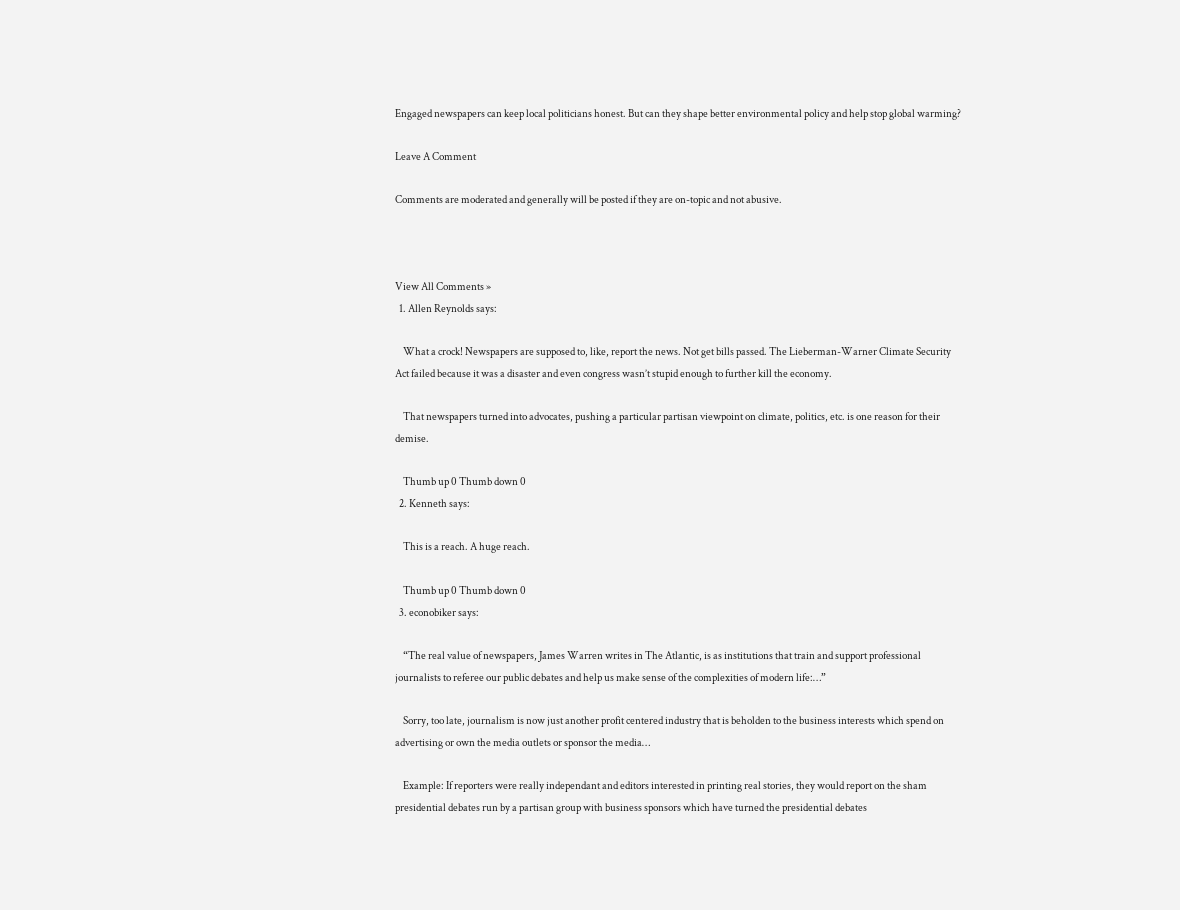Engaged newspapers can keep local politicians honest. But can they shape better environmental policy and help stop global warming?

Leave A Comment

Comments are moderated and generally will be posted if they are on-topic and not abusive.



View All Comments »
  1. Allen Reynolds says:

    What a crock! Newspapers are supposed to, like, report the news. Not get bills passed. The Lieberman-Warner Climate Security Act failed because it was a disaster and even congress wasn’t stupid enough to further kill the economy.

    That newspapers turned into advocates, pushing a particular partisan viewpoint on climate, politics, etc. is one reason for their demise.

    Thumb up 0 Thumb down 0
  2. Kenneth says:

    This is a reach. A huge reach.

    Thumb up 0 Thumb down 0
  3. econobiker says:

    “The real value of newspapers, James Warren writes in The Atlantic, is as institutions that train and support professional journalists to referee our public debates and help us make sense of the complexities of modern life:…”

    Sorry, too late, journalism is now just another profit centered industry that is beholden to the business interests which spend on advertising or own the media outlets or sponsor the media…

    Example: If reporters were really independant and editors interested in printing real stories, they would report on the sham presidential debates run by a partisan group with business sponsors which have turned the presidential debates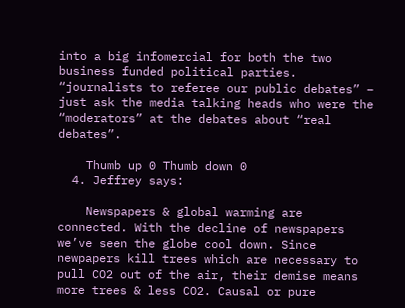into a big infomercial for both the two business funded political parties. “journalists to referee our public debates” – just ask the media talking heads who were the “moderators” at the debates about “real debates”.

    Thumb up 0 Thumb down 0
  4. Jeffrey says:

    Newspapers & global warming are connected. With the decline of newspapers we’ve seen the globe cool down. Since newpapers kill trees which are necessary to pull CO2 out of the air, their demise means more trees & less CO2. Causal or pure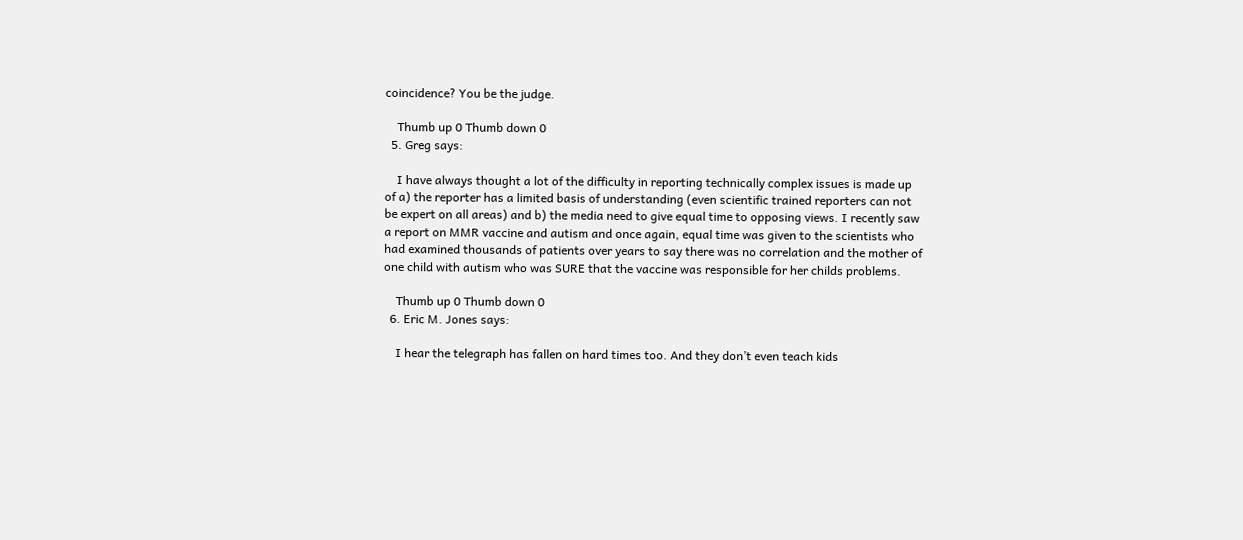coincidence? You be the judge.

    Thumb up 0 Thumb down 0
  5. Greg says:

    I have always thought a lot of the difficulty in reporting technically complex issues is made up of a) the reporter has a limited basis of understanding (even scientific trained reporters can not be expert on all areas) and b) the media need to give equal time to opposing views. I recently saw a report on MMR vaccine and autism and once again, equal time was given to the scientists who had examined thousands of patients over years to say there was no correlation and the mother of one child with autism who was SURE that the vaccine was responsible for her childs problems.

    Thumb up 0 Thumb down 0
  6. Eric M. Jones says:

    I hear the telegraph has fallen on hard times too. And they don’t even teach kids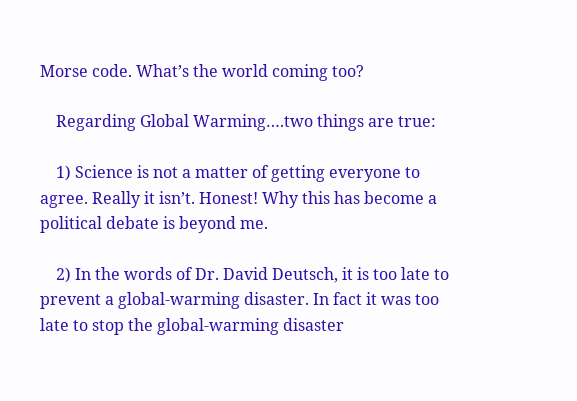Morse code. What’s the world coming too?

    Regarding Global Warming….two things are true:

    1) Science is not a matter of getting everyone to agree. Really it isn’t. Honest! Why this has become a political debate is beyond me.

    2) In the words of Dr. David Deutsch, it is too late to prevent a global-warming disaster. In fact it was too late to stop the global-warming disaster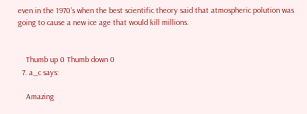even in the 1970’s when the best scientific theory said that atmospheric polution was going to cause a new ice age that would kill millions.


    Thumb up 0 Thumb down 0
  7. a_c says:

    Amazing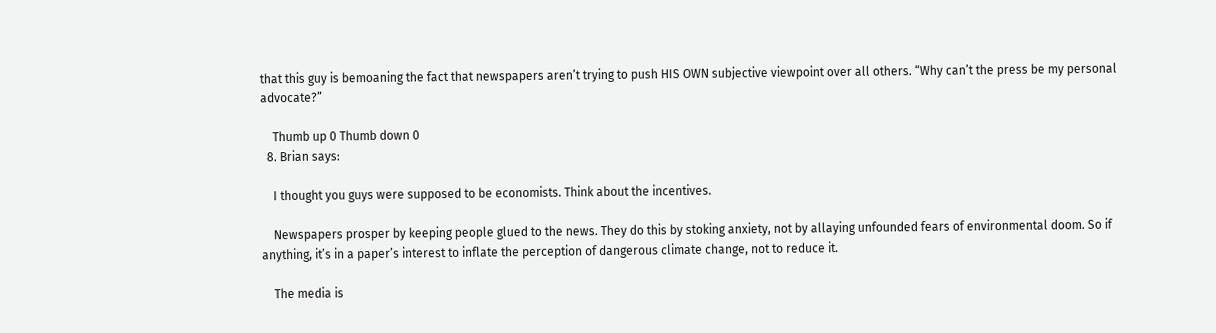that this guy is bemoaning the fact that newspapers aren’t trying to push HIS OWN subjective viewpoint over all others. “Why can’t the press be my personal advocate?”

    Thumb up 0 Thumb down 0
  8. Brian says:

    I thought you guys were supposed to be economists. Think about the incentives.

    Newspapers prosper by keeping people glued to the news. They do this by stoking anxiety, not by allaying unfounded fears of environmental doom. So if anything, it’s in a paper’s interest to inflate the perception of dangerous climate change, not to reduce it.

    The media is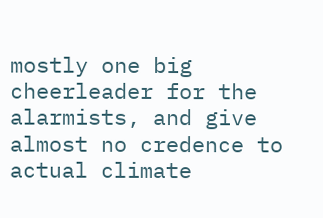mostly one big cheerleader for the alarmists, and give almost no credence to actual climate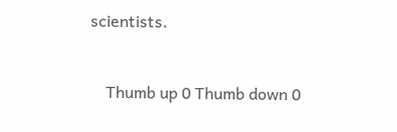scientists.


    Thumb up 0 Thumb down 0